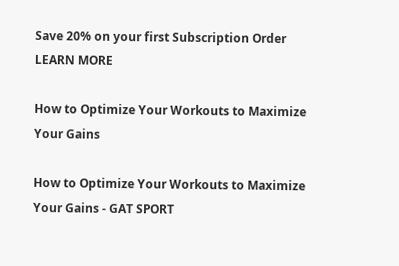Save 20% on your first Subscription Order LEARN MORE

How to Optimize Your Workouts to Maximize Your Gains

How to Optimize Your Workouts to Maximize Your Gains - GAT SPORT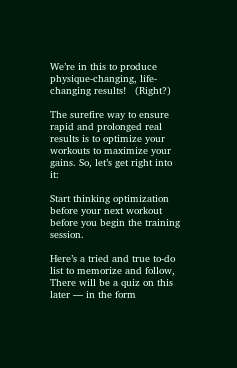We’re in this to produce physique-changing, life-changing results!   (Right?)

The surefire way to ensure rapid and prolonged real results is to optimize your workouts to maximize your gains. So, let’s get right into it:

Start thinking optimization before your next workout before you begin the training session.

Here’s a tried and true to-do list to memorize and follow, There will be a quiz on this later — in the form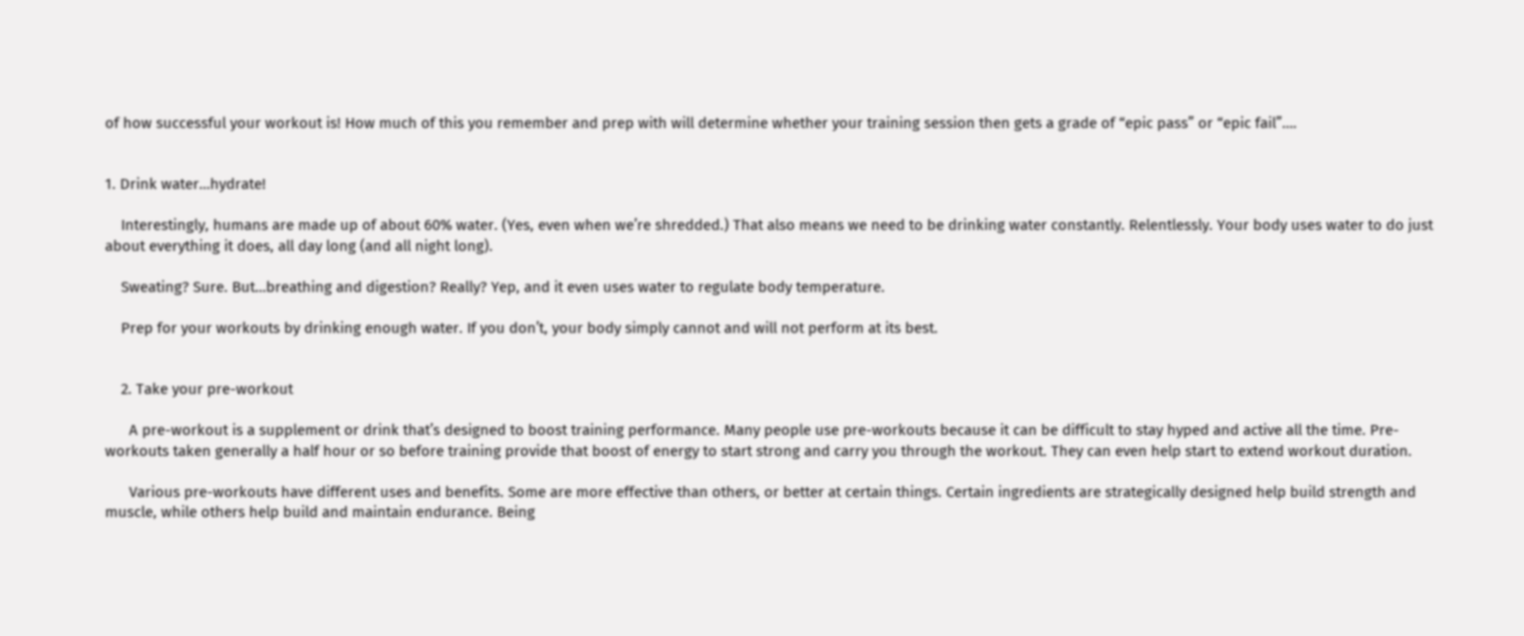of how successful your workout is! How much of this you remember and prep with will determine whether your training session then gets a grade of “epic pass” or “epic fail”….


1. Drink water…hydrate!

    Interestingly, humans are made up of about 60% water. (Yes, even when we’re shredded.) That also means we need to be drinking water constantly. Relentlessly. Your body uses water to do just about everything it does, all day long (and all night long).

    Sweating? Sure. But…breathing and digestion? Really? Yep, and it even uses water to regulate body temperature.

    Prep for your workouts by drinking enough water. If you don’t, your body simply cannot and will not perform at its best.


    2. Take your pre-workout

      A pre-workout is a supplement or drink that’s designed to boost training performance. Many people use pre-workouts because it can be difficult to stay hyped and active all the time. Pre-workouts taken generally a half hour or so before training provide that boost of energy to start strong and carry you through the workout. They can even help start to extend workout duration.

      Various pre-workouts have different uses and benefits. Some are more effective than others, or better at certain things. Certain ingredients are strategically designed help build strength and muscle, while others help build and maintain endurance. Being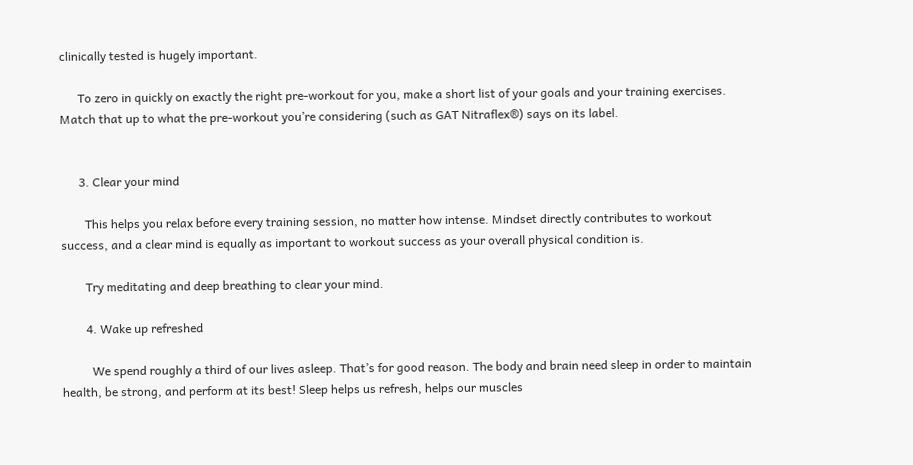clinically tested is hugely important.

      To zero in quickly on exactly the right pre-workout for you, make a short list of your goals and your training exercises. Match that up to what the pre-workout you’re considering (such as GAT Nitraflex®) says on its label.


      3. Clear your mind

        This helps you relax before every training session, no matter how intense. Mindset directly contributes to workout success, and a clear mind is equally as important to workout success as your overall physical condition is.

        Try meditating and deep breathing to clear your mind.

        4. Wake up refreshed

          We spend roughly a third of our lives asleep. That’s for good reason. The body and brain need sleep in order to maintain health, be strong, and perform at its best! Sleep helps us refresh, helps our muscles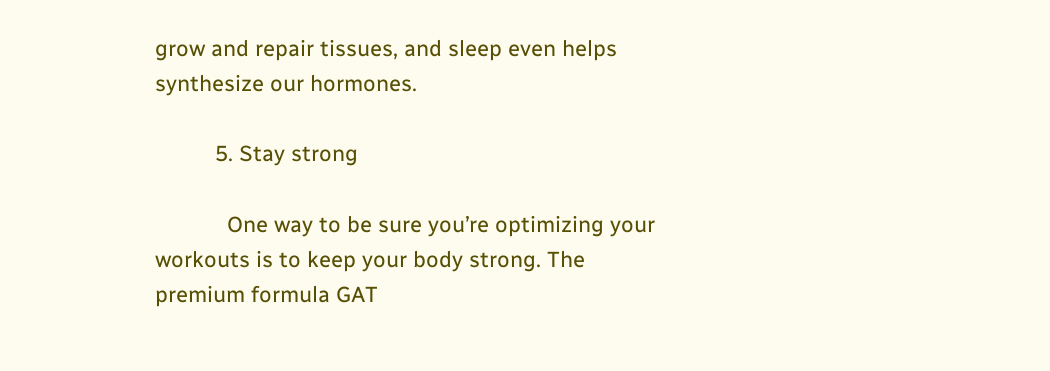grow and repair tissues, and sleep even helps synthesize our hormones.

          5. Stay strong

            One way to be sure you’re optimizing your workouts is to keep your body strong. The premium formula GAT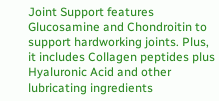Joint Support features Glucosamine and Chondroitin to support hardworking joints. Plus, it includes Collagen peptides plus Hyaluronic Acid and other lubricating ingredients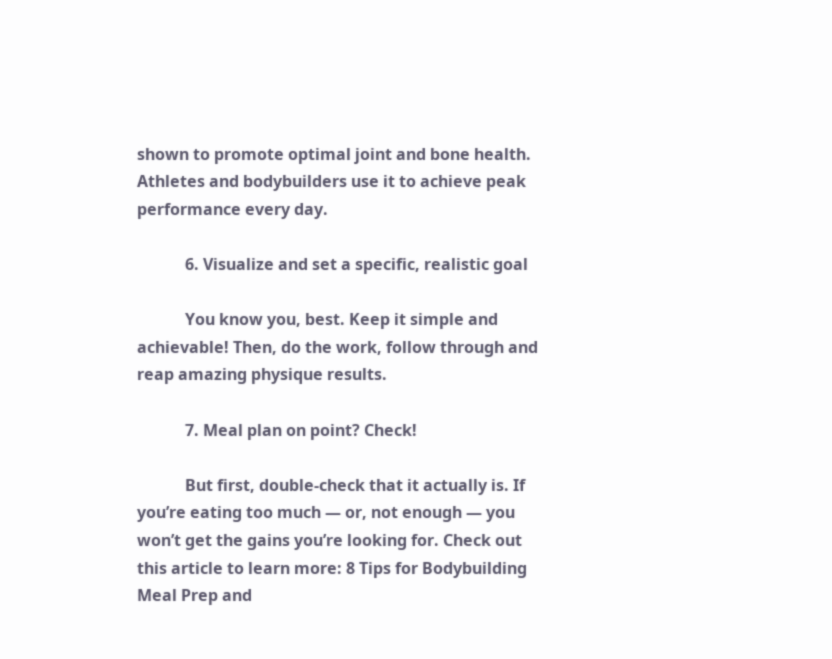shown to promote optimal joint and bone health. Athletes and bodybuilders use it to achieve peak performance every day.

            6. Visualize and set a specific, realistic goal

            You know you, best. Keep it simple and achievable! Then, do the work, follow through and reap amazing physique results.

            7. Meal plan on point? Check!

            But first, double-check that it actually is. If you’re eating too much — or, not enough — you won’t get the gains you’re looking for. Check out this article to learn more: 8 Tips for Bodybuilding Meal Prep and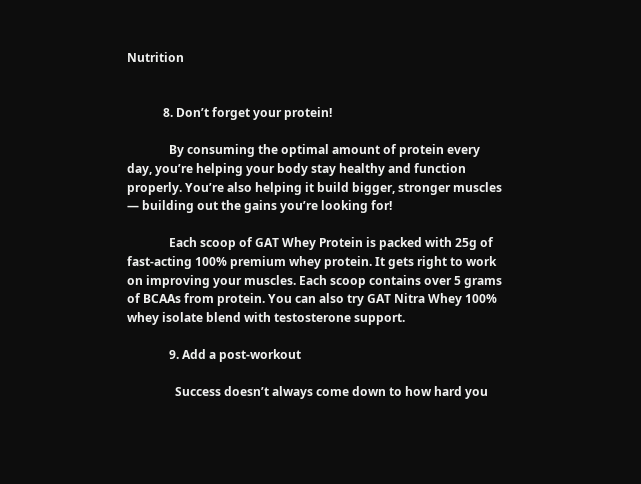Nutrition


            8. Don’t forget your protein!

              By consuming the optimal amount of protein every day, you’re helping your body stay healthy and function properly. You’re also helping it build bigger, stronger muscles — building out the gains you’re looking for!

              Each scoop of GAT Whey Protein is packed with 25g of fast-acting 100% premium whey protein. It gets right to work on improving your muscles. Each scoop contains over 5 grams of BCAAs from protein. You can also try GAT Nitra Whey 100% whey isolate blend with testosterone support.

              9. Add a post-workout

                Success doesn’t always come down to how hard you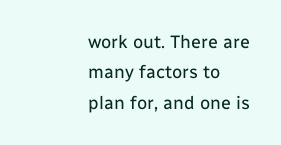work out. There are many factors to plan for, and one is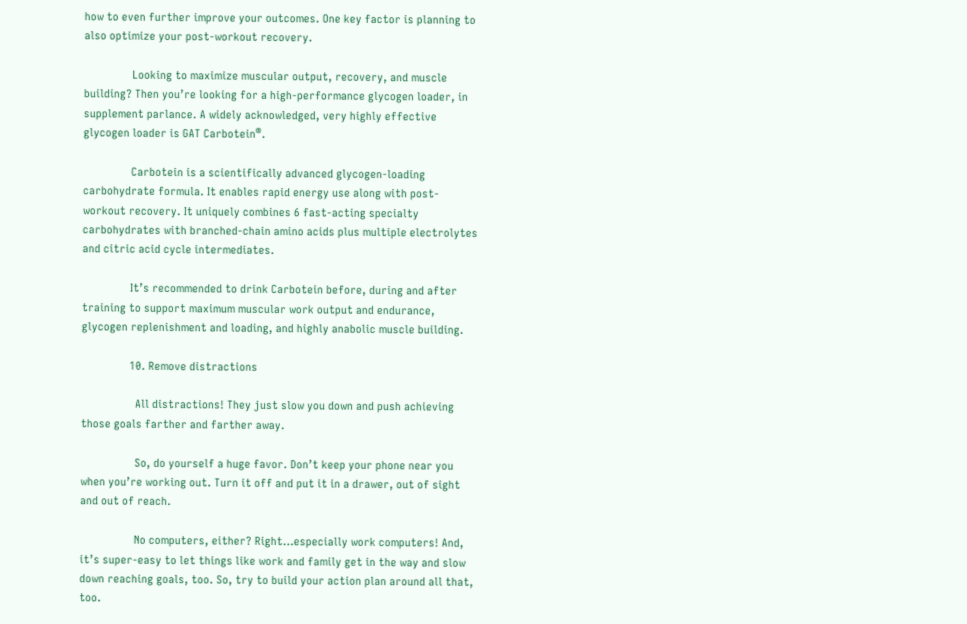how to even further improve your outcomes. One key factor is planning to also optimize your post-workout recovery.

                Looking to maximize muscular output, recovery, and muscle building? Then you’re looking for a high-performance glycogen loader, in supplement parlance. A widely acknowledged, very highly effective glycogen loader is GAT Carbotein®.

                Carbotein is a scientifically advanced glycogen-loading carbohydrate formula. It enables rapid energy use along with post-workout recovery. It uniquely combines 6 fast-acting specialty carbohydrates with branched-chain amino acids plus multiple electrolytes and citric acid cycle intermediates.

                It’s recommended to drink Carbotein before, during and after training to support maximum muscular work output and endurance, glycogen replenishment and loading, and highly anabolic muscle building.

                10. Remove distractions

                  All distractions! They just slow you down and push achieving those goals farther and farther away.

                  So, do yourself a huge favor. Don’t keep your phone near you when you’re working out. Turn it off and put it in a drawer, out of sight and out of reach.

                  No computers, either? Right…especially work computers! And, it’s super-easy to let things like work and family get in the way and slow down reaching goals, too. So, try to build your action plan around all that, too.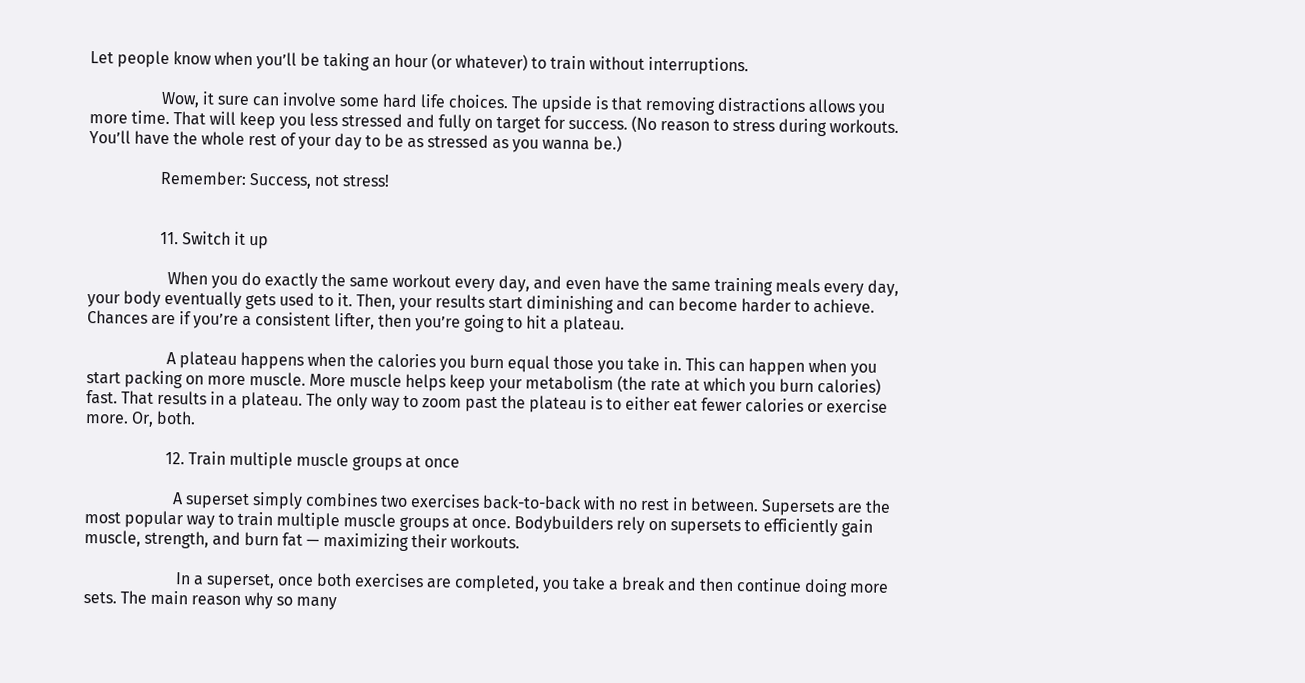Let people know when you’ll be taking an hour (or whatever) to train without interruptions.

                  Wow, it sure can involve some hard life choices. The upside is that removing distractions allows you more time. That will keep you less stressed and fully on target for success. (No reason to stress during workouts. You’ll have the whole rest of your day to be as stressed as you wanna be.)

                  Remember: Success, not stress!


                  11. Switch it up

                    When you do exactly the same workout every day, and even have the same training meals every day, your body eventually gets used to it. Then, your results start diminishing and can become harder to achieve. Chances are if you’re a consistent lifter, then you’re going to hit a plateau.

                    A plateau happens when the calories you burn equal those you take in. This can happen when you start packing on more muscle. More muscle helps keep your metabolism (the rate at which you burn calories) fast. That results in a plateau. The only way to zoom past the plateau is to either eat fewer calories or exercise more. Or, both.

                    12. Train multiple muscle groups at once

                      A superset simply combines two exercises back-to-back with no rest in between. Supersets are the most popular way to train multiple muscle groups at once. Bodybuilders rely on supersets to efficiently gain muscle, strength, and burn fat — maximizing their workouts.

                       In a superset, once both exercises are completed, you take a break and then continue doing more sets. The main reason why so many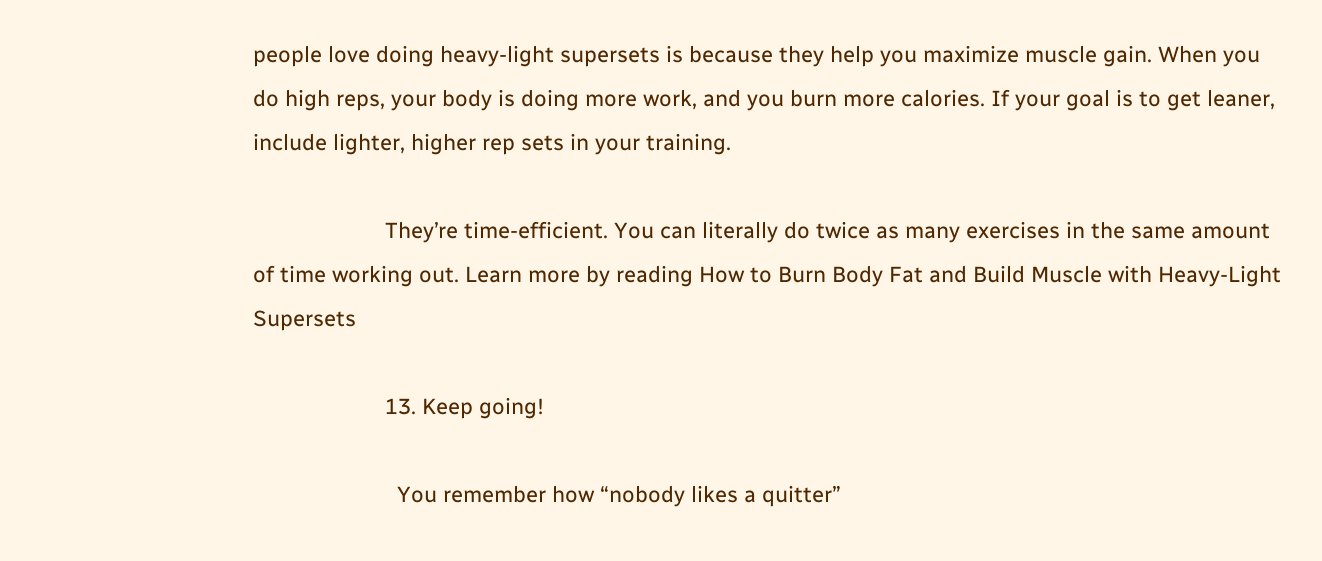people love doing heavy-light supersets is because they help you maximize muscle gain. When you do high reps, your body is doing more work, and you burn more calories. If your goal is to get leaner, include lighter, higher rep sets in your training.

                      They’re time-efficient. You can literally do twice as many exercises in the same amount of time working out. Learn more by reading How to Burn Body Fat and Build Muscle with Heavy-Light Supersets

                      13. Keep going!

                        You remember how “nobody likes a quitter”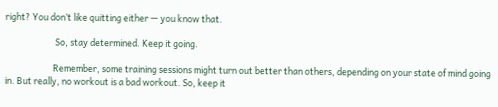right? You don’t like quitting either — you know that.

                         So, stay determined. Keep it going.

                        Remember, some training sessions might turn out better than others, depending on your state of mind going in. But really, no workout is a bad workout. So, keep it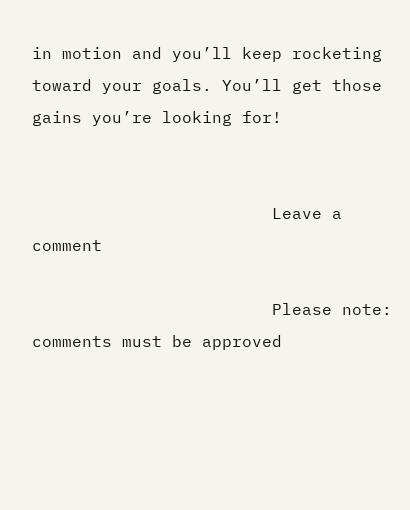in motion and you’ll keep rocketing toward your goals. You’ll get those gains you’re looking for!


                        Leave a comment

                        Please note: comments must be approved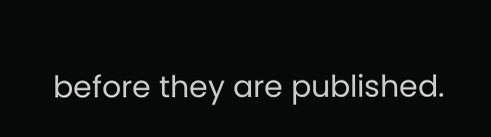before they are published.